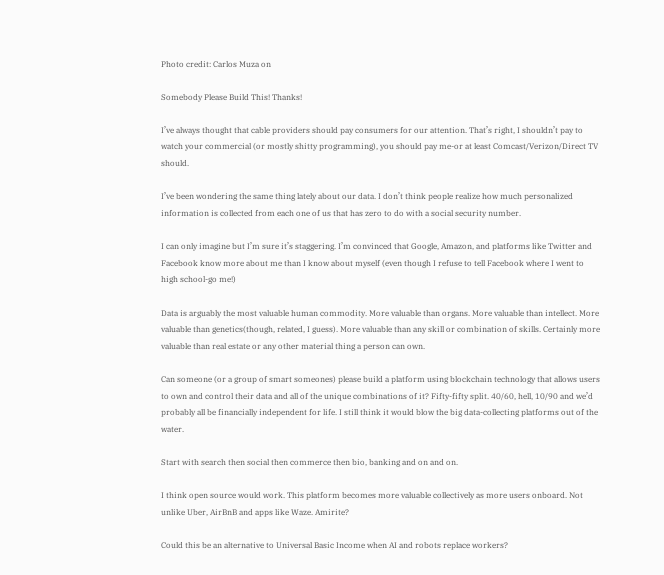Photo credit: Carlos Muza on

Somebody Please Build This! Thanks!

I’ve always thought that cable providers should pay consumers for our attention. That’s right, I shouldn’t pay to watch your commercial (or mostly shitty programming), you should pay me-or at least Comcast/Verizon/Direct TV should.

I’ve been wondering the same thing lately about our data. I don’t think people realize how much personalized information is collected from each one of us that has zero to do with a social security number.

I can only imagine but I’m sure it’s staggering. I’m convinced that Google, Amazon, and platforms like Twitter and Facebook know more about me than I know about myself (even though I refuse to tell Facebook where I went to high school-go me!)

Data is arguably the most valuable human commodity. More valuable than organs. More valuable than intellect. More valuable than genetics(though, related, I guess). More valuable than any skill or combination of skills. Certainly more valuable than real estate or any other material thing a person can own.

Can someone (or a group of smart someones) please build a platform using blockchain technology that allows users to own and control their data and all of the unique combinations of it? Fifty-fifty split. 40/60, hell, 10/90 and we’d probably all be financially independent for life. I still think it would blow the big data-collecting platforms out of the water.

Start with search then social then commerce then bio, banking and on and on.

I think open source would work. This platform becomes more valuable collectively as more users onboard. Not unlike Uber, AirBnB and apps like Waze. Amirite?

Could this be an alternative to Universal Basic Income when AI and robots replace workers?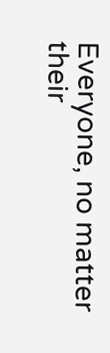Everyone, no matter their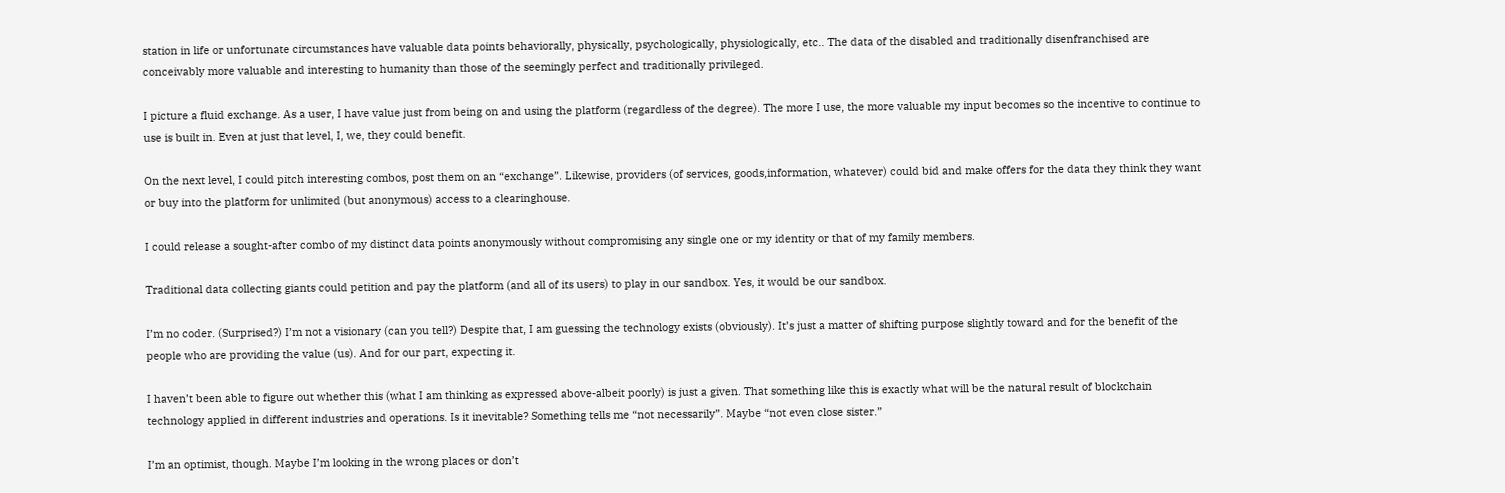station in life or unfortunate circumstances have valuable data points behaviorally, physically, psychologically, physiologically, etc.. The data of the disabled and traditionally disenfranchised are conceivably more valuable and interesting to humanity than those of the seemingly perfect and traditionally privileged.

I picture a fluid exchange. As a user, I have value just from being on and using the platform (regardless of the degree). The more I use, the more valuable my input becomes so the incentive to continue to use is built in. Even at just that level, I, we, they could benefit.

On the next level, I could pitch interesting combos, post them on an “exchange”. Likewise, providers (of services, goods,information, whatever) could bid and make offers for the data they think they want or buy into the platform for unlimited (but anonymous) access to a clearinghouse.

I could release a sought-after combo of my distinct data points anonymously without compromising any single one or my identity or that of my family members.

Traditional data collecting giants could petition and pay the platform (and all of its users) to play in our sandbox. Yes, it would be our sandbox.

I’m no coder. (Surprised?) I’m not a visionary (can you tell?) Despite that, I am guessing the technology exists (obviously). It’s just a matter of shifting purpose slightly toward and for the benefit of the people who are providing the value (us). And for our part, expecting it.

I haven’t been able to figure out whether this (what I am thinking as expressed above-albeit poorly) is just a given. That something like this is exactly what will be the natural result of blockchain technology applied in different industries and operations. Is it inevitable? Something tells me “not necessarily”. Maybe “not even close sister.”

I’m an optimist, though. Maybe I’m looking in the wrong places or don’t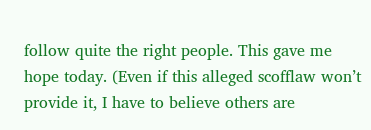follow quite the right people. This gave me hope today. (Even if this alleged scofflaw won’t provide it, I have to believe others are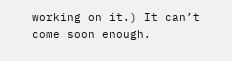working on it.) It can’t come soon enough.